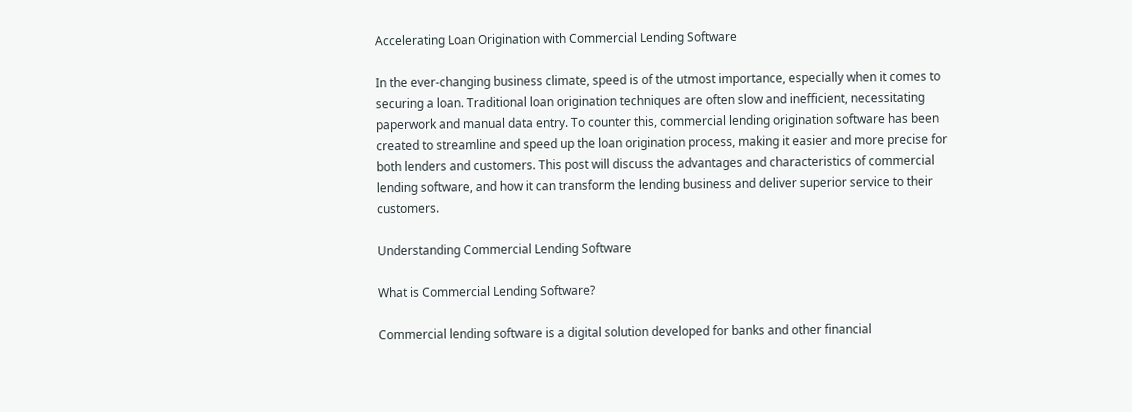Accelerating Loan Origination with Commercial Lending Software

In the ever-changing business climate, speed is of the utmost importance, especially when it comes to securing a loan. Traditional loan origination techniques are often slow and inefficient, necessitating paperwork and manual data entry. To counter this, commercial lending origination software has been created to streamline and speed up the loan origination process, making it easier and more precise for both lenders and customers. This post will discuss the advantages and characteristics of commercial lending software, and how it can transform the lending business and deliver superior service to their customers.

Understanding Commercial Lending Software

What is Commercial Lending Software?

Commercial lending software is a digital solution developed for banks and other financial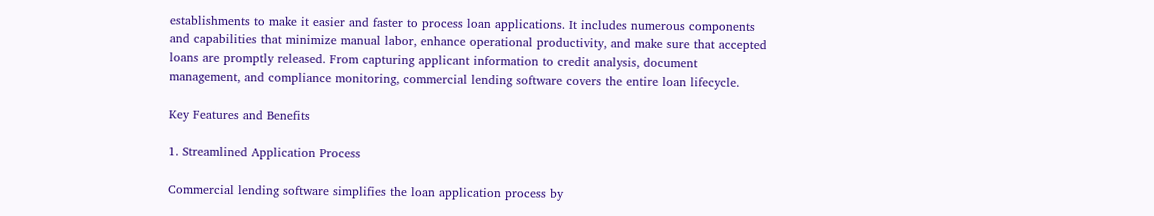establishments to make it easier and faster to process loan applications. It includes numerous components and capabilities that minimize manual labor, enhance operational productivity, and make sure that accepted loans are promptly released. From capturing applicant information to credit analysis, document management, and compliance monitoring, commercial lending software covers the entire loan lifecycle.

Key Features and Benefits

1. Streamlined Application Process

Commercial lending software simplifies the loan application process by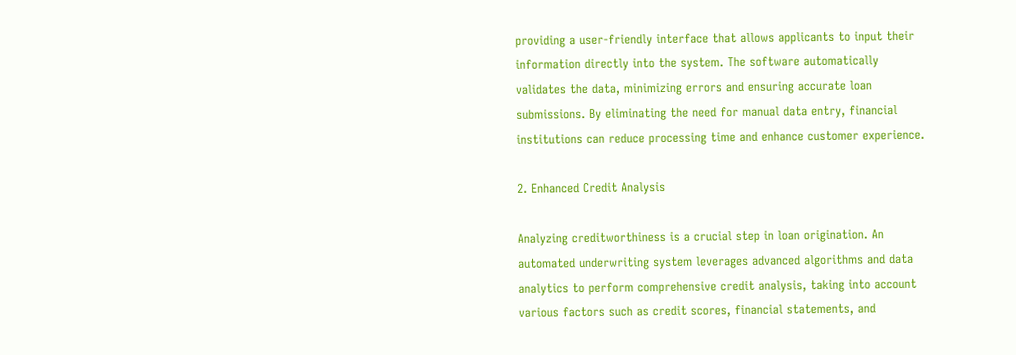providing a user-friendly interface that allows applicants to input their information directly into the system. The software automatically validates the data, minimizing errors and ensuring accurate loan submissions. By eliminating the need for manual data entry, financial institutions can reduce processing time and enhance customer experience.

2. Enhanced Credit Analysis

Analyzing creditworthiness is a crucial step in loan origination. An automated underwriting system leverages advanced algorithms and data analytics to perform comprehensive credit analysis, taking into account various factors such as credit scores, financial statements, and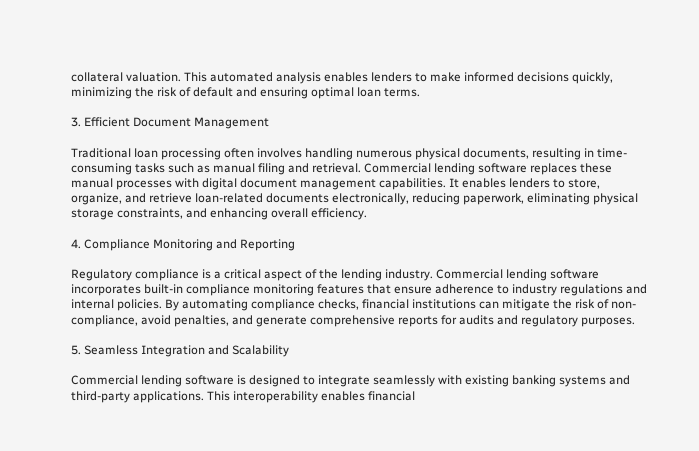collateral valuation. This automated analysis enables lenders to make informed decisions quickly, minimizing the risk of default and ensuring optimal loan terms.

3. Efficient Document Management

Traditional loan processing often involves handling numerous physical documents, resulting in time-consuming tasks such as manual filing and retrieval. Commercial lending software replaces these manual processes with digital document management capabilities. It enables lenders to store, organize, and retrieve loan-related documents electronically, reducing paperwork, eliminating physical storage constraints, and enhancing overall efficiency.

4. Compliance Monitoring and Reporting

Regulatory compliance is a critical aspect of the lending industry. Commercial lending software incorporates built-in compliance monitoring features that ensure adherence to industry regulations and internal policies. By automating compliance checks, financial institutions can mitigate the risk of non-compliance, avoid penalties, and generate comprehensive reports for audits and regulatory purposes.

5. Seamless Integration and Scalability

Commercial lending software is designed to integrate seamlessly with existing banking systems and third-party applications. This interoperability enables financial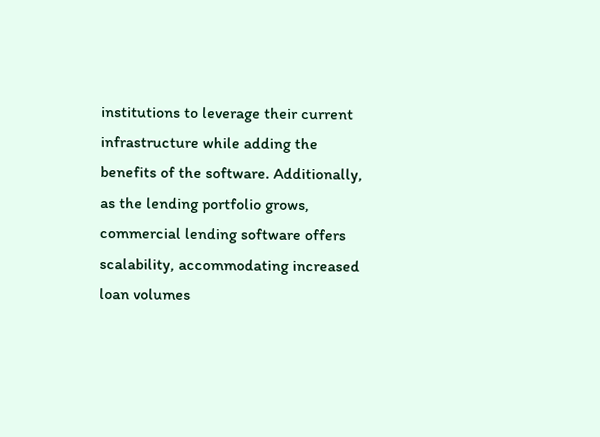institutions to leverage their current infrastructure while adding the benefits of the software. Additionally, as the lending portfolio grows, commercial lending software offers scalability, accommodating increased loan volumes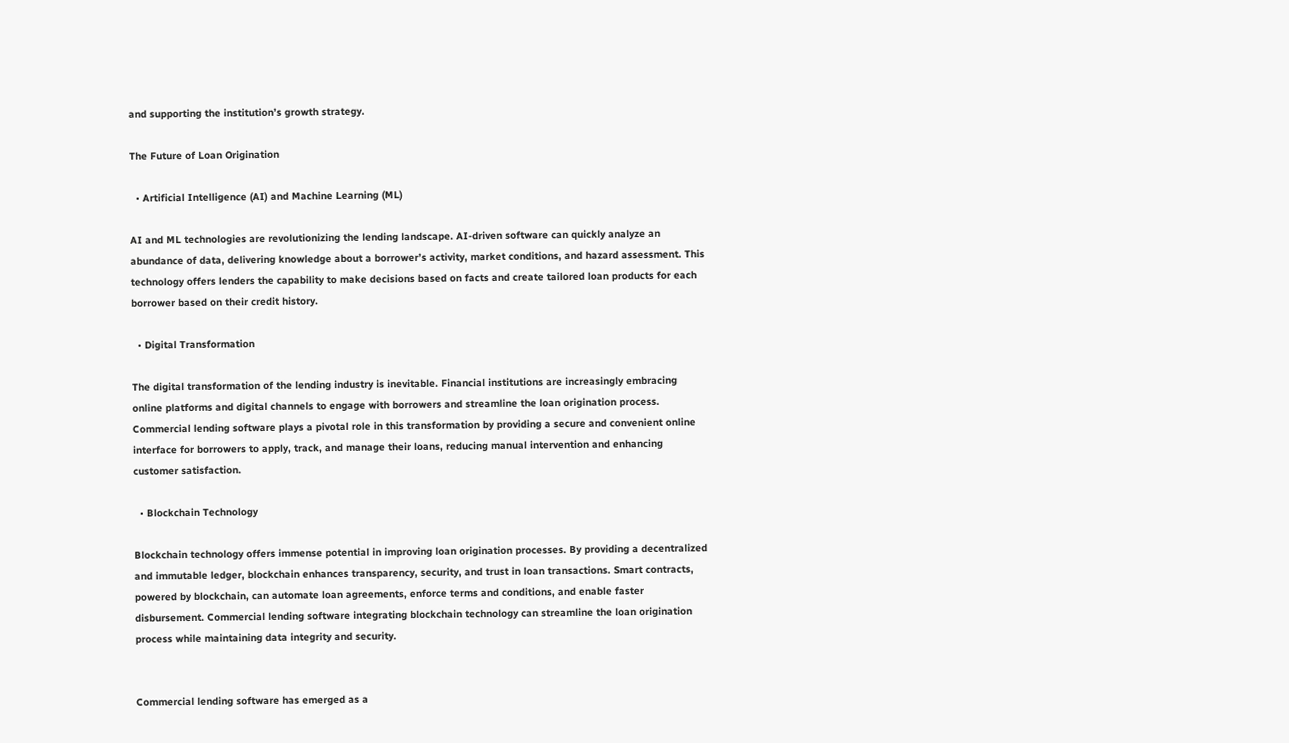and supporting the institution’s growth strategy.

The Future of Loan Origination

  • Artificial Intelligence (AI) and Machine Learning (ML)

AI and ML technologies are revolutionizing the lending landscape. AI-driven software can quickly analyze an abundance of data, delivering knowledge about a borrower’s activity, market conditions, and hazard assessment. This technology offers lenders the capability to make decisions based on facts and create tailored loan products for each borrower based on their credit history.

  • Digital Transformation

The digital transformation of the lending industry is inevitable. Financial institutions are increasingly embracing online platforms and digital channels to engage with borrowers and streamline the loan origination process. Commercial lending software plays a pivotal role in this transformation by providing a secure and convenient online interface for borrowers to apply, track, and manage their loans, reducing manual intervention and enhancing customer satisfaction.

  • Blockchain Technology

Blockchain technology offers immense potential in improving loan origination processes. By providing a decentralized and immutable ledger, blockchain enhances transparency, security, and trust in loan transactions. Smart contracts, powered by blockchain, can automate loan agreements, enforce terms and conditions, and enable faster disbursement. Commercial lending software integrating blockchain technology can streamline the loan origination process while maintaining data integrity and security.


Commercial lending software has emerged as a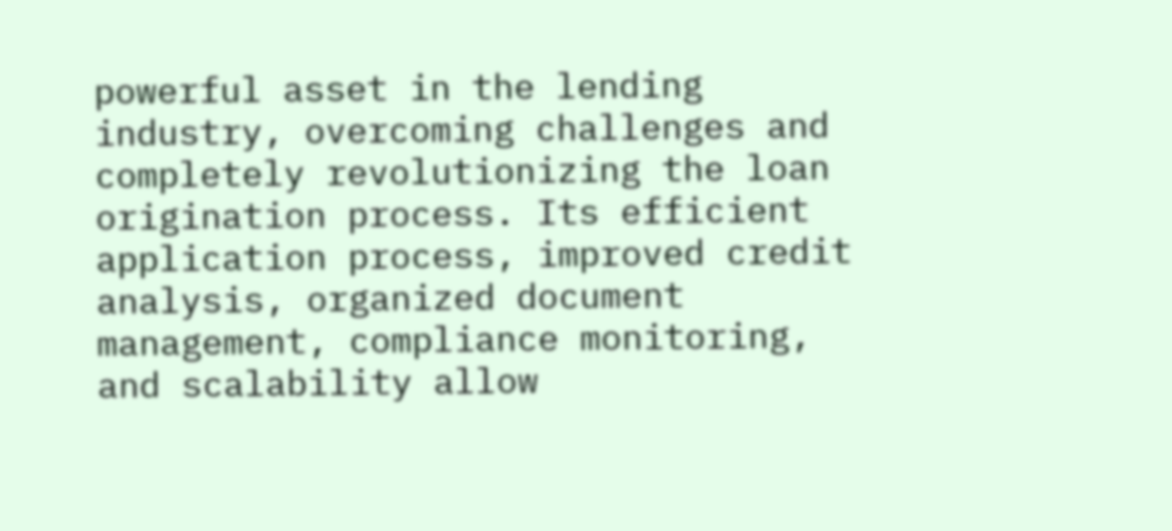powerful asset in the lending industry, overcoming challenges and completely revolutionizing the loan origination process. Its efficient application process, improved credit analysis, organized document management, compliance monitoring, and scalability allow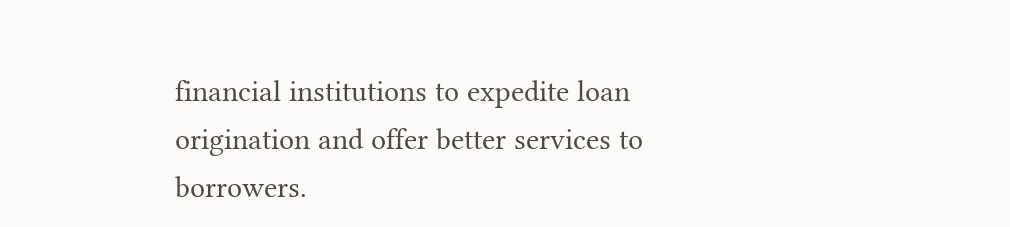financial institutions to expedite loan origination and offer better services to borrowers.